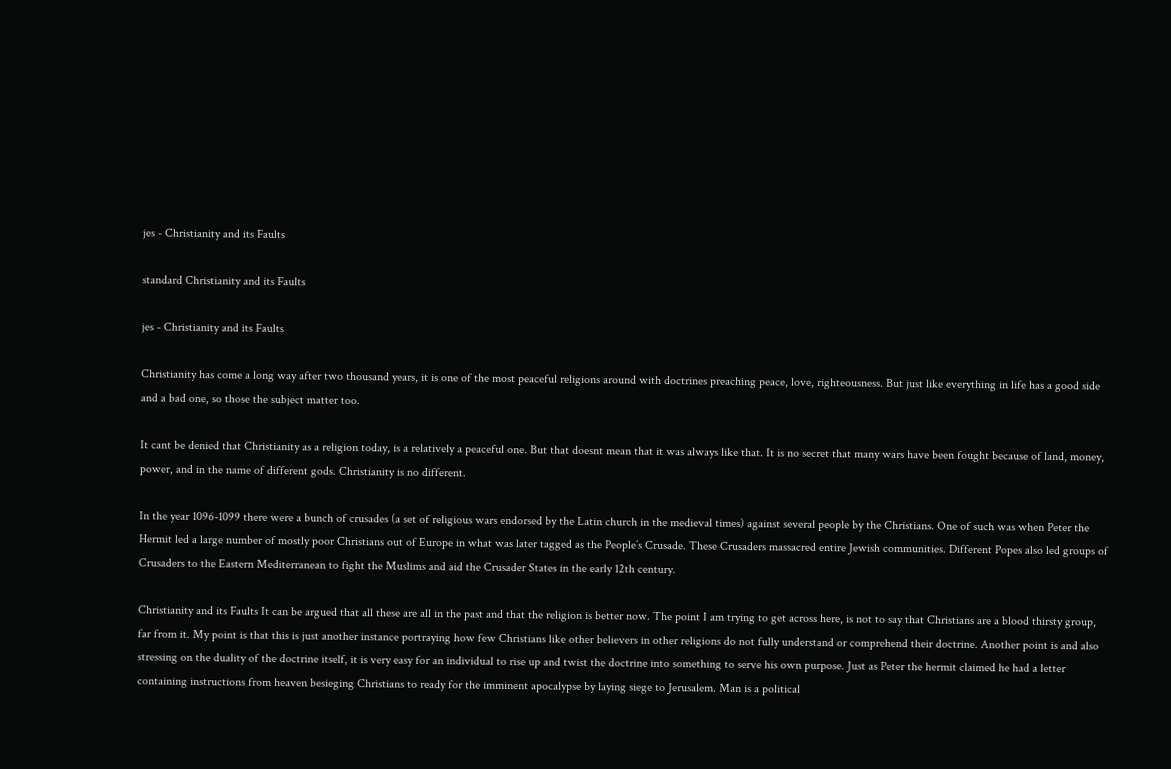jes - Christianity and its Faults

standard Christianity and its Faults

jes - Christianity and its Faults

Christianity has come a long way after two thousand years, it is one of the most peaceful religions around with doctrines preaching peace, love, righteousness. But just like everything in life has a good side and a bad one, so those the subject matter too.

It cant be denied that Christianity as a religion today, is a relatively a peaceful one. But that doesnt mean that it was always like that. It is no secret that many wars have been fought because of land, money, power, and in the name of different gods. Christianity is no different.

In the year 1096-1099 there were a bunch of crusades (a set of religious wars endorsed by the Latin church in the medieval times) against several people by the Christians. One of such was when Peter the Hermit led a large number of mostly poor Christians out of Europe in what was later tagged as the People’s Crusade. These Crusaders massacred entire Jewish communities. Different Popes also led groups of Crusaders to the Eastern Mediterranean to fight the Muslims and aid the Crusader States in the early 12th century.

Christianity and its Faults It can be argued that all these are all in the past and that the religion is better now. The point I am trying to get across here, is not to say that Christians are a blood thirsty group, far from it. My point is that this is just another instance portraying how few Christians like other believers in other religions do not fully understand or comprehend their doctrine. Another point is and also stressing on the duality of the doctrine itself, it is very easy for an individual to rise up and twist the doctrine into something to serve his own purpose. Just as Peter the hermit claimed he had a letter containing instructions from heaven besieging Christians to ready for the imminent apocalypse by laying siege to Jerusalem. Man is a political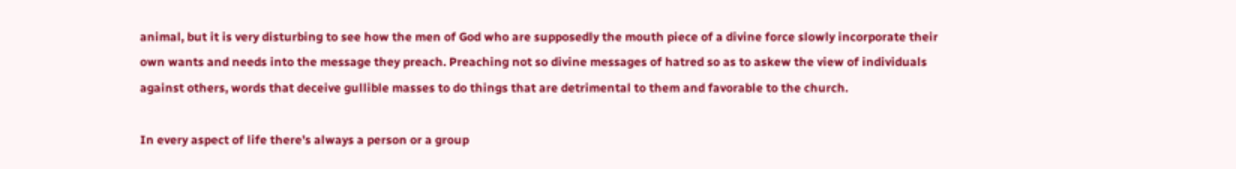animal, but it is very disturbing to see how the men of God who are supposedly the mouth piece of a divine force slowly incorporate their own wants and needs into the message they preach. Preaching not so divine messages of hatred so as to askew the view of individuals against others, words that deceive gullible masses to do things that are detrimental to them and favorable to the church.

In every aspect of life there’s always a person or a group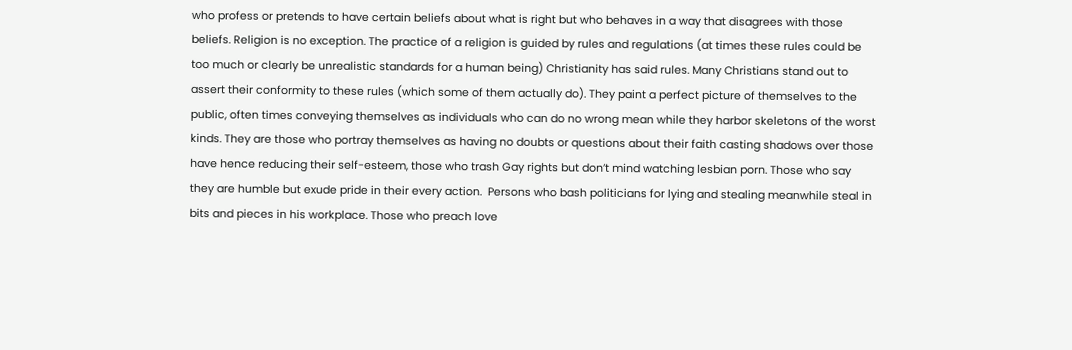who profess or pretends to have certain beliefs about what is right but who behaves in a way that disagrees with those beliefs. Religion is no exception. The practice of a religion is guided by rules and regulations (at times these rules could be too much or clearly be unrealistic standards for a human being) Christianity has said rules. Many Christians stand out to assert their conformity to these rules (which some of them actually do). They paint a perfect picture of themselves to the public, often times conveying themselves as individuals who can do no wrong mean while they harbor skeletons of the worst kinds. They are those who portray themselves as having no doubts or questions about their faith casting shadows over those have hence reducing their self-esteem, those who trash Gay rights but don’t mind watching lesbian porn. Those who say they are humble but exude pride in their every action.  Persons who bash politicians for lying and stealing meanwhile steal in bits and pieces in his workplace. Those who preach love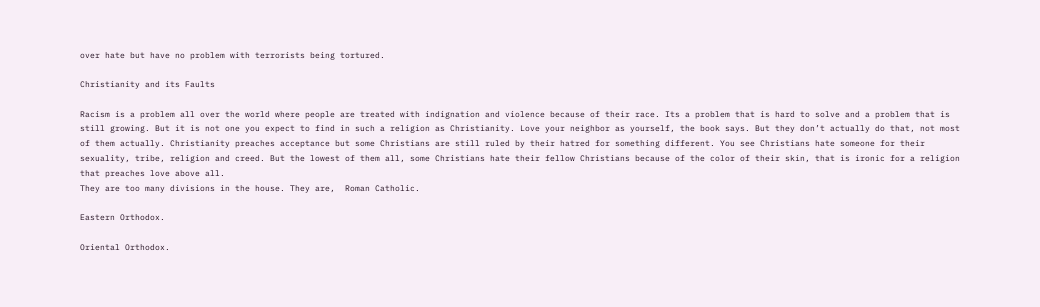over hate but have no problem with terrorists being tortured.

Christianity and its Faults

Racism is a problem all over the world where people are treated with indignation and violence because of their race. Its a problem that is hard to solve and a problem that is still growing. But it is not one you expect to find in such a religion as Christianity. Love your neighbor as yourself, the book says. But they don’t actually do that, not most of them actually. Christianity preaches acceptance but some Christians are still ruled by their hatred for something different. You see Christians hate someone for their sexuality, tribe, religion and creed. But the lowest of them all, some Christians hate their fellow Christians because of the color of their skin, that is ironic for a religion that preaches love above all.
They are too many divisions in the house. They are,  Roman Catholic.

Eastern Orthodox.

Oriental Orthodox.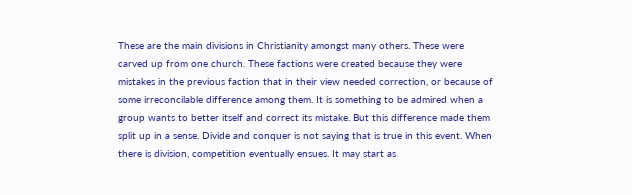These are the main divisions in Christianity amongst many others. These were carved up from one church. These factions were created because they were mistakes in the previous faction that in their view needed correction, or because of some irreconcilable difference among them. It is something to be admired when a group wants to better itself and correct its mistake. But this difference made them split up in a sense. Divide and conquer is not saying that is true in this event. When there is division, competition eventually ensues. It may start as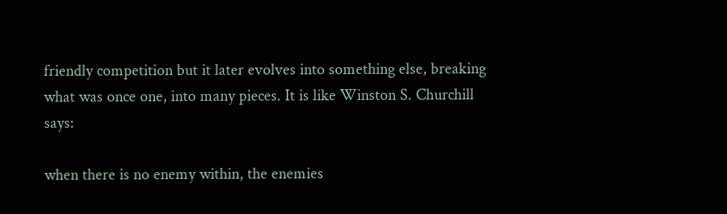friendly competition but it later evolves into something else, breaking what was once one, into many pieces. It is like Winston S. Churchill says:

when there is no enemy within, the enemies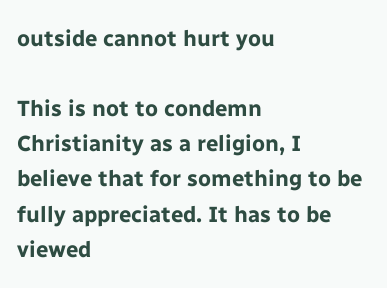outside cannot hurt you

This is not to condemn Christianity as a religion, I believe that for something to be fully appreciated. It has to be viewed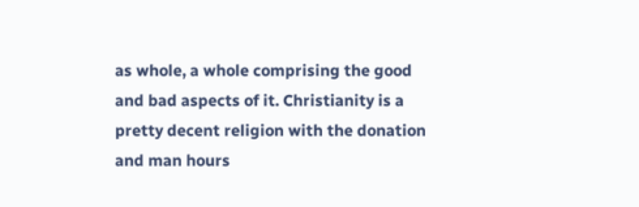as whole, a whole comprising the good and bad aspects of it. Christianity is a pretty decent religion with the donation and man hours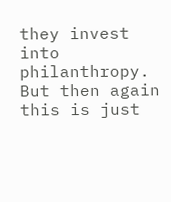they invest into philanthropy. But then again this is just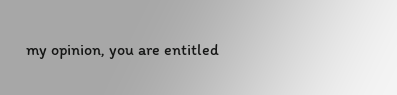my opinion, you are entitled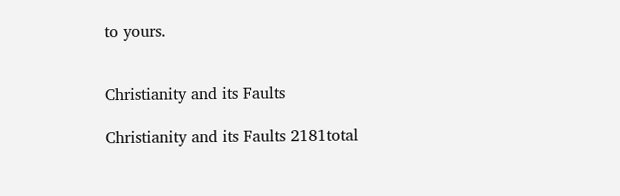to yours.


Christianity and its Faults

Christianity and its Faults 2181total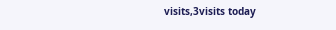visits,3visits today